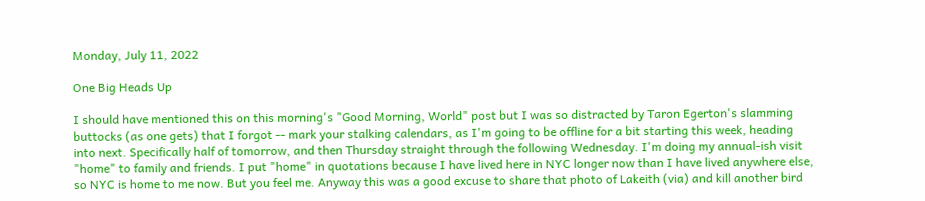Monday, July 11, 2022

One Big Heads Up

I should have mentioned this on this morning's "Good Morning, World" post but I was so distracted by Taron Egerton's slamming buttocks (as one gets) that I forgot -- mark your stalking calendars, as I'm going to be offline for a bit starting this week, heading into next. Specifically half of tomorrow, and then Thursday straight through the following Wednesday. I'm doing my annual-ish visit "home" to family and friends. I put "home" in quotations because I have lived here in NYC longer now than I have lived anywhere else, so NYC is home to me now. But you feel me. Anyway this was a good excuse to share that photo of Lakeith (via) and kill another bird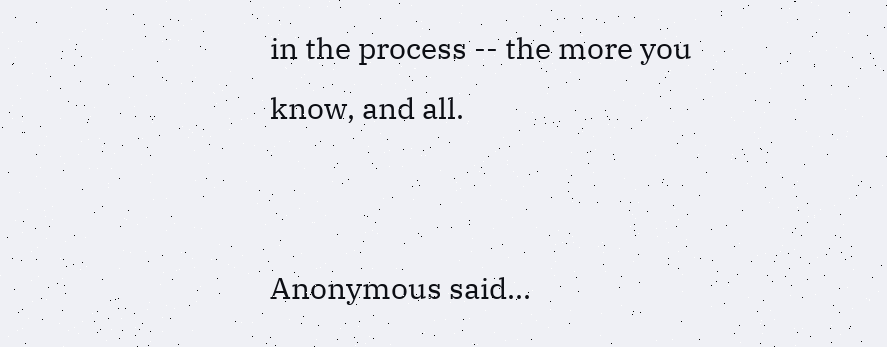in the process -- the more you know, and all.


Anonymous said...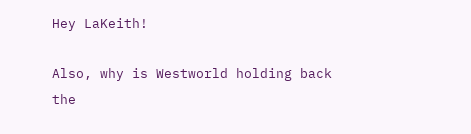Hey LaKeith!

Also, why is Westworld holding back the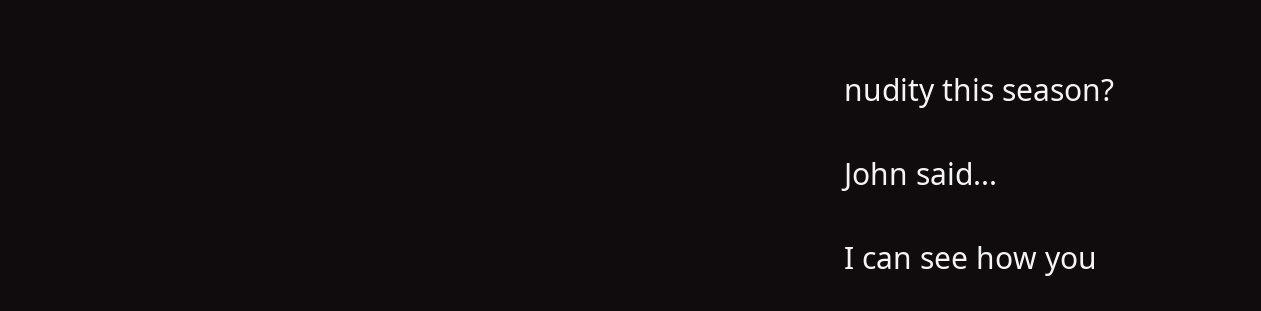nudity this season?

John said...

I can see how you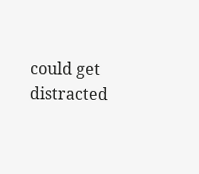could get distracted